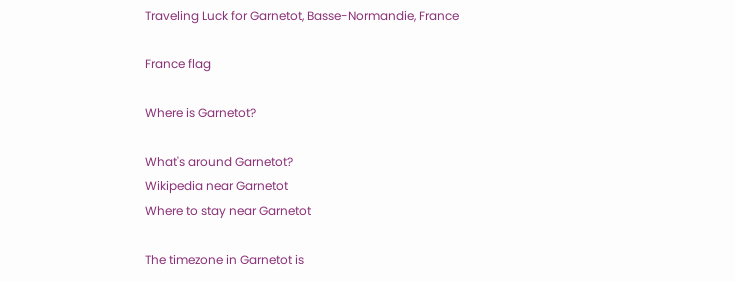Traveling Luck for Garnetot, Basse-Normandie, France

France flag

Where is Garnetot?

What's around Garnetot?
Wikipedia near Garnetot
Where to stay near Garnetot

The timezone in Garnetot is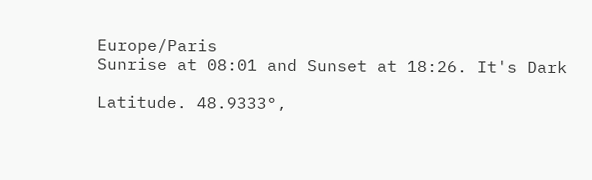Europe/Paris
Sunrise at 08:01 and Sunset at 18:26. It's Dark

Latitude. 48.9333°,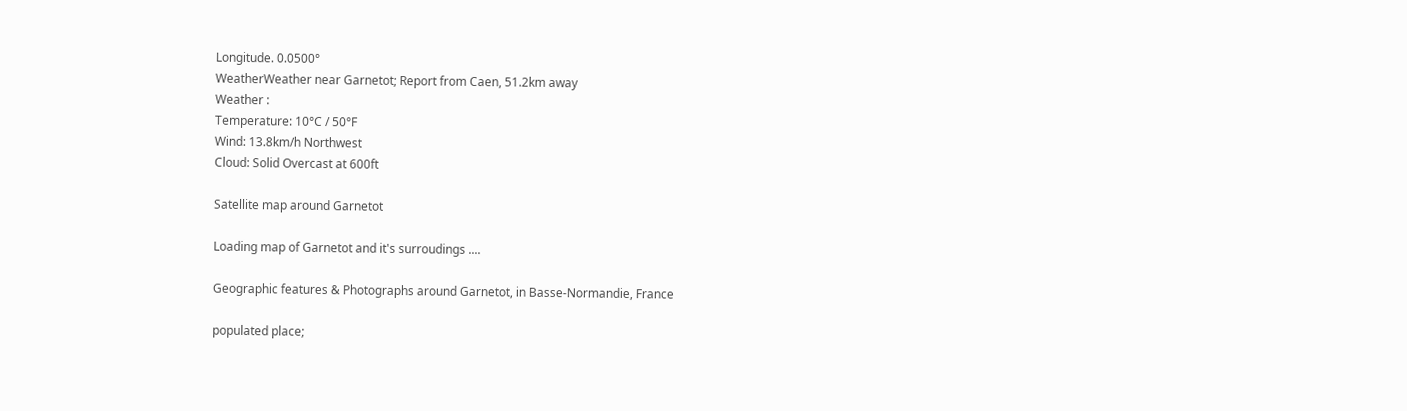Longitude. 0.0500°
WeatherWeather near Garnetot; Report from Caen, 51.2km away
Weather :
Temperature: 10°C / 50°F
Wind: 13.8km/h Northwest
Cloud: Solid Overcast at 600ft

Satellite map around Garnetot

Loading map of Garnetot and it's surroudings ....

Geographic features & Photographs around Garnetot, in Basse-Normandie, France

populated place;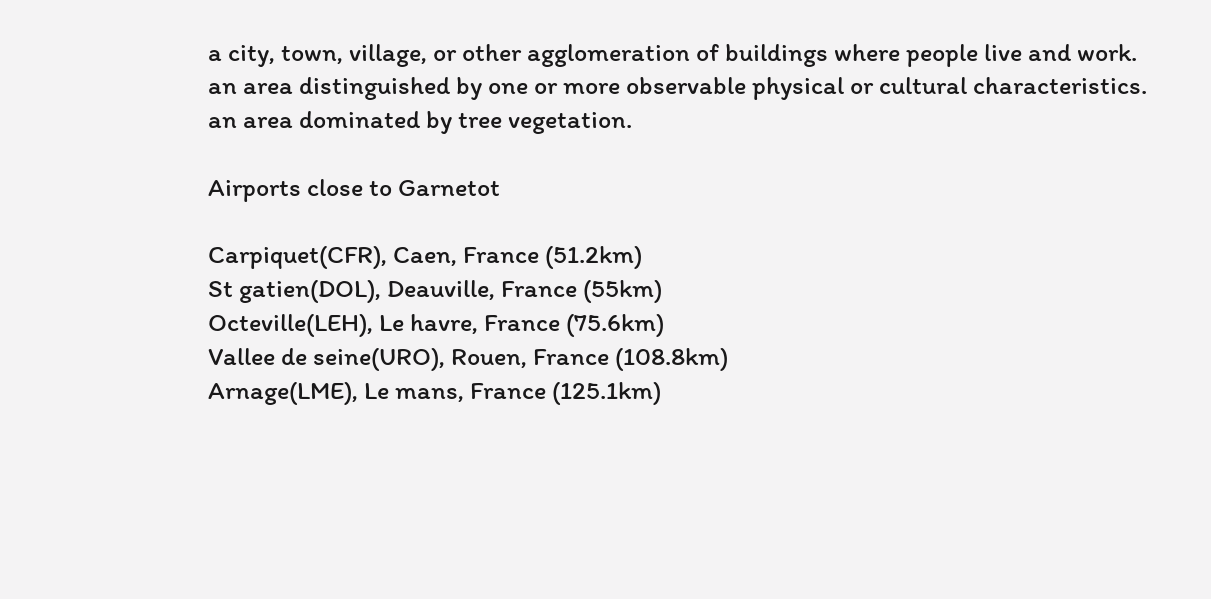a city, town, village, or other agglomeration of buildings where people live and work.
an area distinguished by one or more observable physical or cultural characteristics.
an area dominated by tree vegetation.

Airports close to Garnetot

Carpiquet(CFR), Caen, France (51.2km)
St gatien(DOL), Deauville, France (55km)
Octeville(LEH), Le havre, France (75.6km)
Vallee de seine(URO), Rouen, France (108.8km)
Arnage(LME), Le mans, France (125.1km)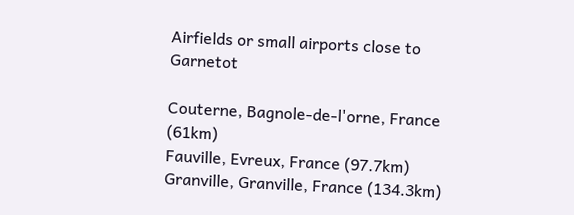Airfields or small airports close to Garnetot

Couterne, Bagnole-de-l'orne, France (61km)
Fauville, Evreux, France (97.7km)
Granville, Granville, France (134.3km)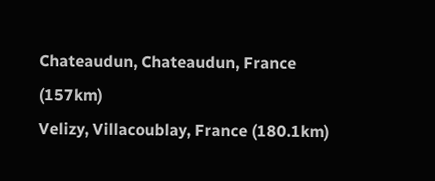Chateaudun, Chateaudun, France (157km)
Velizy, Villacoublay, France (180.1km)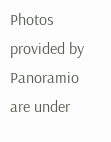Photos provided by Panoramio are under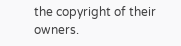the copyright of their owners.